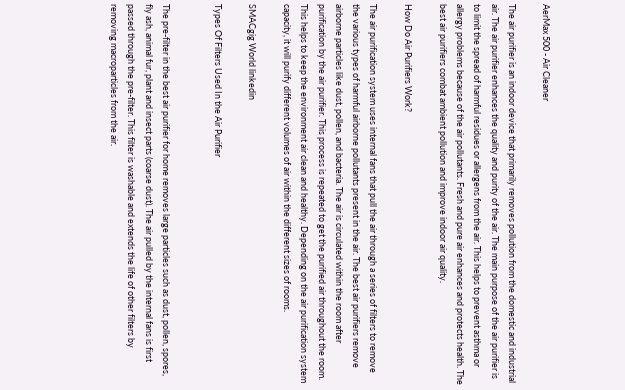AerMax 500 - Air Cleaner

The air purifier is an indoor device that primarily removes pollution from the domestic and industrial air. The air purifier enhances the quality and purity of the air. The main purpose of the air purifier is to limit the spread of harmful residues or allergens from the air. This helps to prevent asthma or allergy problems because of the air pollutants. Fresh and pure air enhances and protects health. The best air purifiers combat ambient pollution and improve indoor air quality.

How Do Air Purifiers Work?

The air purification system uses internal fans that pull the air through a series of filters to remove the various types of harmful airborne pollutants present in the air. The best air purifiers remove airborne particles like dust, pollen, and bacteria. The air is circulated within the room after purification by the air purifier. This process is repeated to get the purified air throughout the room. This helps to keep the environment air clean and healthy. Depending on the air purification system capacity, it will purify different volumes of air within the different sizes of rooms.

SMACgig World linkedin

Types Of Filters Used In the Air Purifier


The pre-filter in the best air purifier for home removes large particles such as dust, pollen, spores, fly ash, animal fur, plant and insect parts (coarse dust). The air pulled by the internal fans is first passed through the pre-filter. This filter is washable and extends the life of other filters by removing macroparticles from the air.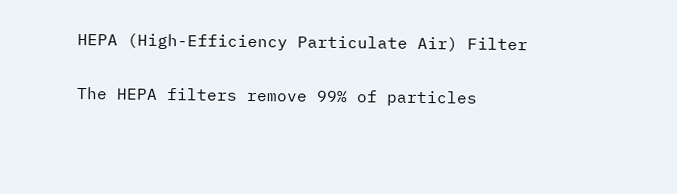HEPA (High-Efficiency Particulate Air) Filter

The HEPA filters remove 99% of particles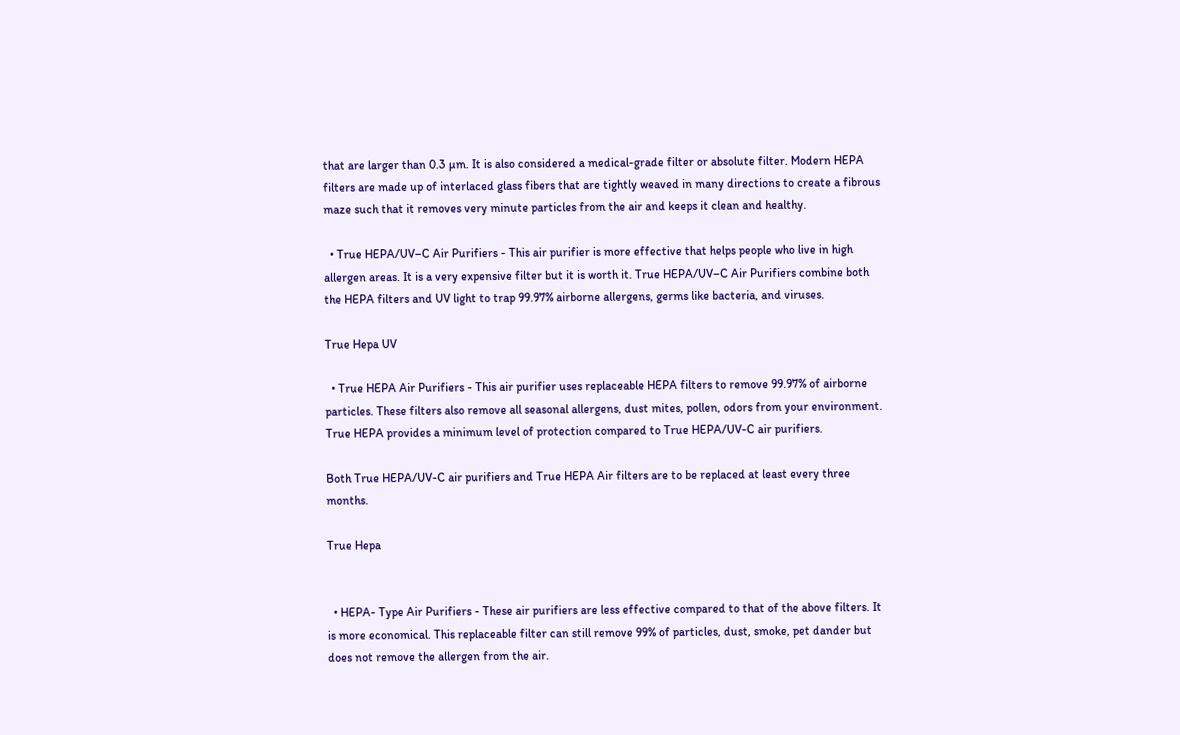that are larger than 0.3 µm. It is also considered a medical-grade filter or absolute filter. Modern HEPA filters are made up of interlaced glass fibers that are tightly weaved in many directions to create a fibrous maze such that it removes very minute particles from the air and keeps it clean and healthy.

  • True HEPA/UV–C Air Purifiers - This air purifier is more effective that helps people who live in high allergen areas. It is a very expensive filter but it is worth it. True HEPA/UV–C Air Purifiers combine both the HEPA filters and UV light to trap 99.97% airborne allergens, germs like bacteria, and viruses.

True Hepa UV

  • True HEPA Air Purifiers - This air purifier uses replaceable HEPA filters to remove 99.97% of airborne particles. These filters also remove all seasonal allergens, dust mites, pollen, odors from your environment. True HEPA provides a minimum level of protection compared to True HEPA/UV-C air purifiers.

Both True HEPA/UV-C air purifiers and True HEPA Air filters are to be replaced at least every three months.

True Hepa


  • HEPA- Type Air Purifiers - These air purifiers are less effective compared to that of the above filters. It is more economical. This replaceable filter can still remove 99% of particles, dust, smoke, pet dander but does not remove the allergen from the air.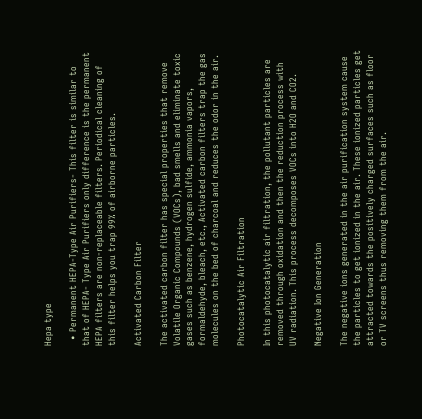Hepa type

  • Permanent HEPA-Type Air Purifiers- This filter is similar to that of HEPA- Type Air Purifiers only difference is the permanent HEPA filters are non-replaceable filters. Periodical cleaning of this filter helps you trap 99% of airborne particles.

Activated Carbon Filter

The activated carbon filter has special properties that remove Volatile Organic Compounds (VOCs), bad smells and eliminate toxic gases such as benzene, hydrogen sulfide, ammonia vapors, formaldehyde, bleach, etc., Activated carbon filters trap the gas molecules on the bed of charcoal and reduces the odor in the air.

Photocatalytic Air Filtration

In this photocatalytic air filtration, the pollutant particles are removed through oxidation and then the reduction process with UV radiation. This process decomposes VOCs into H2O and CO2.

Negative Ion Generation

The negative ions generated in the air purification system cause the particles to get ionized in the air. These ionized particles get attracted towards the positively charged surfaces such as floor or TV screens thus removing them from the air.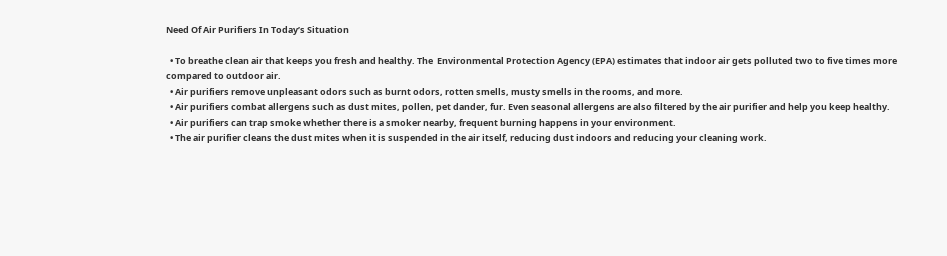Need Of Air Purifiers In Today’s Situation

  • To breathe clean air that keeps you fresh and healthy. The  Environmental Protection Agency (EPA) estimates that indoor air gets polluted two to five times more compared to outdoor air.
  • Air purifiers remove unpleasant odors such as burnt odors, rotten smells, musty smells in the rooms, and more.
  • Air purifiers combat allergens such as dust mites, pollen, pet dander, fur. Even seasonal allergens are also filtered by the air purifier and help you keep healthy.
  • Air purifiers can trap smoke whether there is a smoker nearby, frequent burning happens in your environment.
  • The air purifier cleans the dust mites when it is suspended in the air itself, reducing dust indoors and reducing your cleaning work.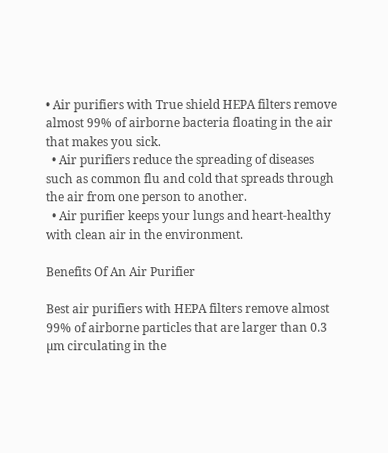• Air purifiers with True shield HEPA filters remove almost 99% of airborne bacteria floating in the air that makes you sick.
  • Air purifiers reduce the spreading of diseases such as common flu and cold that spreads through the air from one person to another.
  • Air purifier keeps your lungs and heart-healthy with clean air in the environment.

Benefits Of An Air Purifier

Best air purifiers with HEPA filters remove almost 99% of airborne particles that are larger than 0.3 µm circulating in the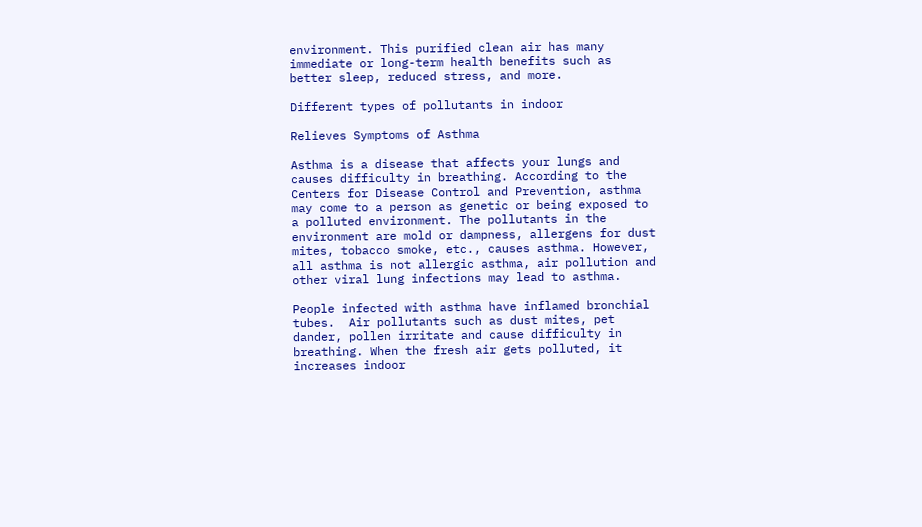environment. This purified clean air has many immediate or long-term health benefits such as better sleep, reduced stress, and more.

Different types of pollutants in indoor

Relieves Symptoms of Asthma

Asthma is a disease that affects your lungs and causes difficulty in breathing. According to the Centers for Disease Control and Prevention, asthma may come to a person as genetic or being exposed to a polluted environment. The pollutants in the environment are mold or dampness, allergens for dust mites, tobacco smoke, etc., causes asthma. However, all asthma is not allergic asthma, air pollution and other viral lung infections may lead to asthma.

People infected with asthma have inflamed bronchial tubes.  Air pollutants such as dust mites, pet dander, pollen irritate and cause difficulty in breathing. When the fresh air gets polluted, it increases indoor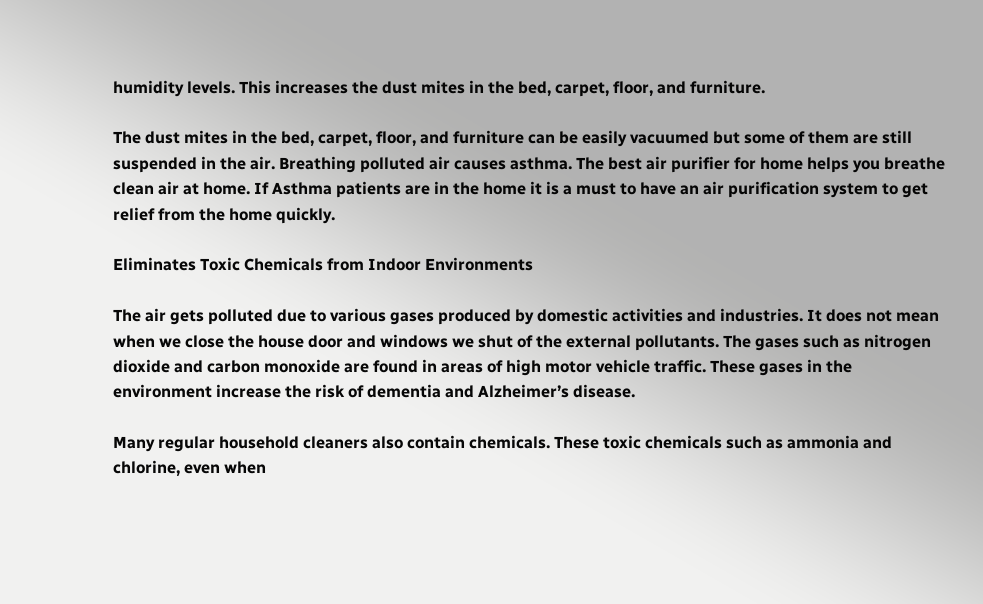humidity levels. This increases the dust mites in the bed, carpet, floor, and furniture.

The dust mites in the bed, carpet, floor, and furniture can be easily vacuumed but some of them are still suspended in the air. Breathing polluted air causes asthma. The best air purifier for home helps you breathe clean air at home. If Asthma patients are in the home it is a must to have an air purification system to get relief from the home quickly.

Eliminates Toxic Chemicals from Indoor Environments

The air gets polluted due to various gases produced by domestic activities and industries. It does not mean when we close the house door and windows we shut of the external pollutants. The gases such as nitrogen dioxide and carbon monoxide are found in areas of high motor vehicle traffic. These gases in the environment increase the risk of dementia and Alzheimer’s disease.

Many regular household cleaners also contain chemicals. These toxic chemicals such as ammonia and chlorine, even when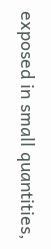exposed in small quantities,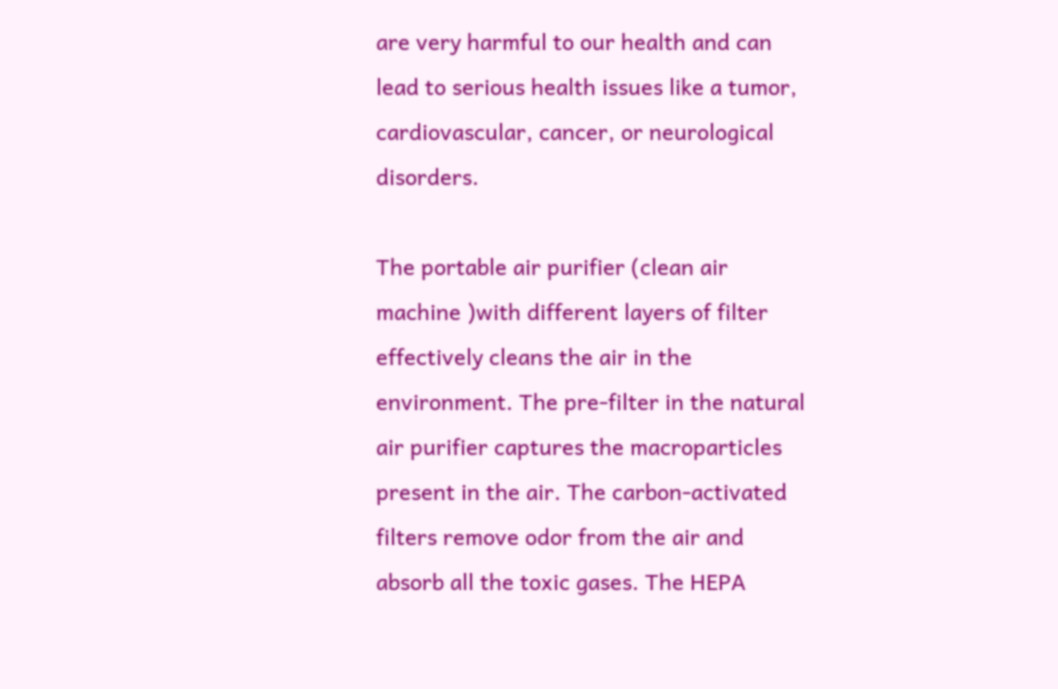are very harmful to our health and can lead to serious health issues like a tumor, cardiovascular, cancer, or neurological disorders.

The portable air purifier (clean air machine )with different layers of filter effectively cleans the air in the environment. The pre-filter in the natural air purifier captures the macroparticles present in the air. The carbon-activated filters remove odor from the air and absorb all the toxic gases. The HEPA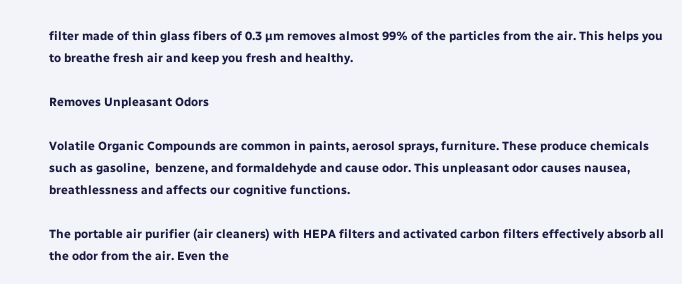filter made of thin glass fibers of 0.3 µm removes almost 99% of the particles from the air. This helps you to breathe fresh air and keep you fresh and healthy.

Removes Unpleasant Odors

Volatile Organic Compounds are common in paints, aerosol sprays, furniture. These produce chemicals such as gasoline,  benzene, and formaldehyde and cause odor. This unpleasant odor causes nausea, breathlessness and affects our cognitive functions.

The portable air purifier (air cleaners) with HEPA filters and activated carbon filters effectively absorb all the odor from the air. Even the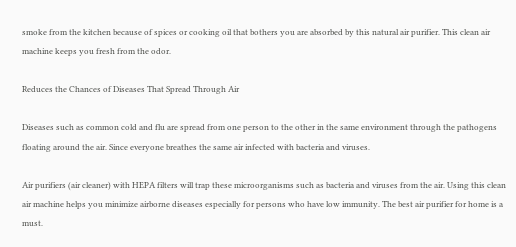smoke from the kitchen because of spices or cooking oil that bothers you are absorbed by this natural air purifier. This clean air machine keeps you fresh from the odor.

Reduces the Chances of Diseases That Spread Through Air

Diseases such as common cold and flu are spread from one person to the other in the same environment through the pathogens floating around the air. Since everyone breathes the same air infected with bacteria and viruses.

Air purifiers (air cleaner) with HEPA filters will trap these microorganisms such as bacteria and viruses from the air. Using this clean air machine helps you minimize airborne diseases especially for persons who have low immunity. The best air purifier for home is a must.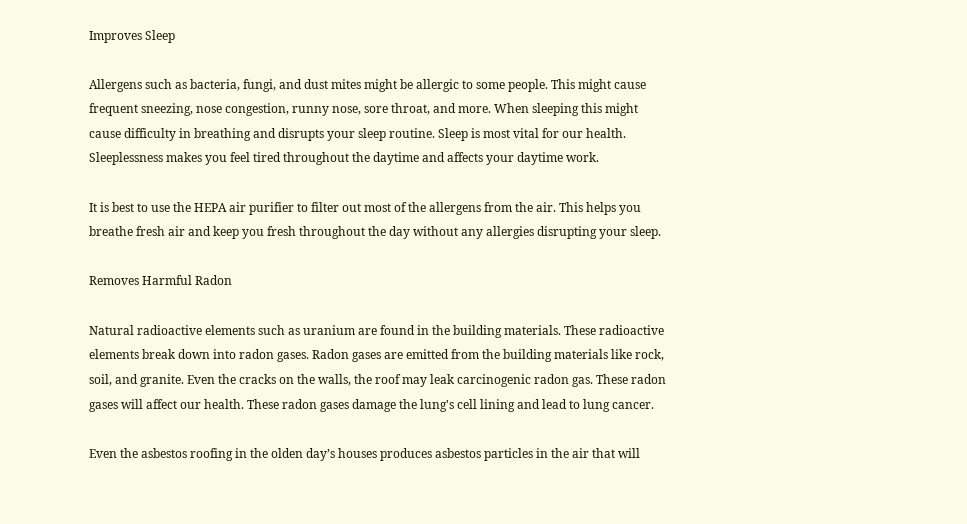Improves Sleep

Allergens such as bacteria, fungi, and dust mites might be allergic to some people. This might cause frequent sneezing, nose congestion, runny nose, sore throat, and more. When sleeping this might cause difficulty in breathing and disrupts your sleep routine. Sleep is most vital for our health. Sleeplessness makes you feel tired throughout the daytime and affects your daytime work.

It is best to use the HEPA air purifier to filter out most of the allergens from the air. This helps you breathe fresh air and keep you fresh throughout the day without any allergies disrupting your sleep.

Removes Harmful Radon

Natural radioactive elements such as uranium are found in the building materials. These radioactive elements break down into radon gases. Radon gases are emitted from the building materials like rock, soil, and granite. Even the cracks on the walls, the roof may leak carcinogenic radon gas. These radon gases will affect our health. These radon gases damage the lung's cell lining and lead to lung cancer.

Even the asbestos roofing in the olden day’s houses produces asbestos particles in the air that will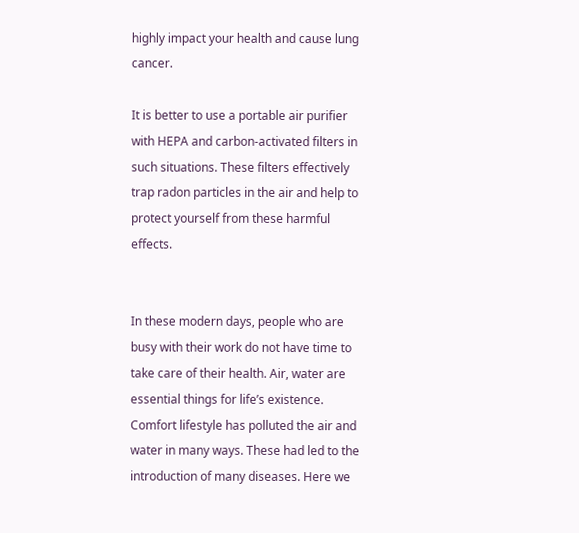highly impact your health and cause lung cancer.

It is better to use a portable air purifier with HEPA and carbon-activated filters in such situations. These filters effectively trap radon particles in the air and help to protect yourself from these harmful effects.


In these modern days, people who are busy with their work do not have time to take care of their health. Air, water are essential things for life’s existence. Comfort lifestyle has polluted the air and water in many ways. These had led to the introduction of many diseases. Here we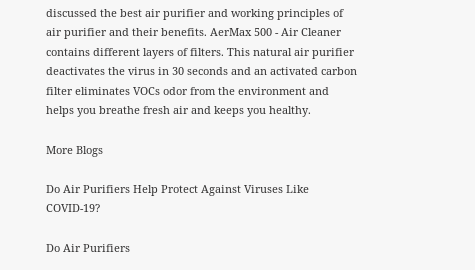discussed the best air purifier and working principles of air purifier and their benefits. AerMax 500 - Air Cleaner contains different layers of filters. This natural air purifier deactivates the virus in 30 seconds and an activated carbon filter eliminates VOCs odor from the environment and helps you breathe fresh air and keeps you healthy.

More Blogs

Do Air Purifiers Help Protect Against Viruses Like COVID-19?

Do Air Purifiers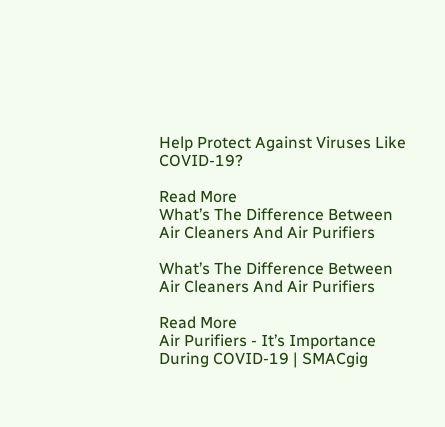Help Protect Against Viruses Like COVID-19?

Read More
What’s The Difference Between Air Cleaners And Air Purifiers

What’s The Difference Between Air Cleaners And Air Purifiers

Read More
Air Purifiers - It’s Importance During COVID-19 | SMACgig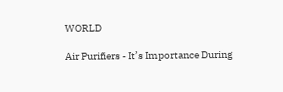WORLD

Air Purifiers - It’s Importance During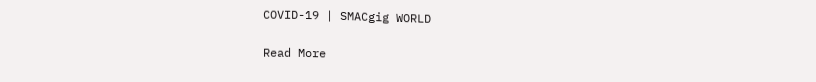COVID-19 | SMACgig WORLD

Read More